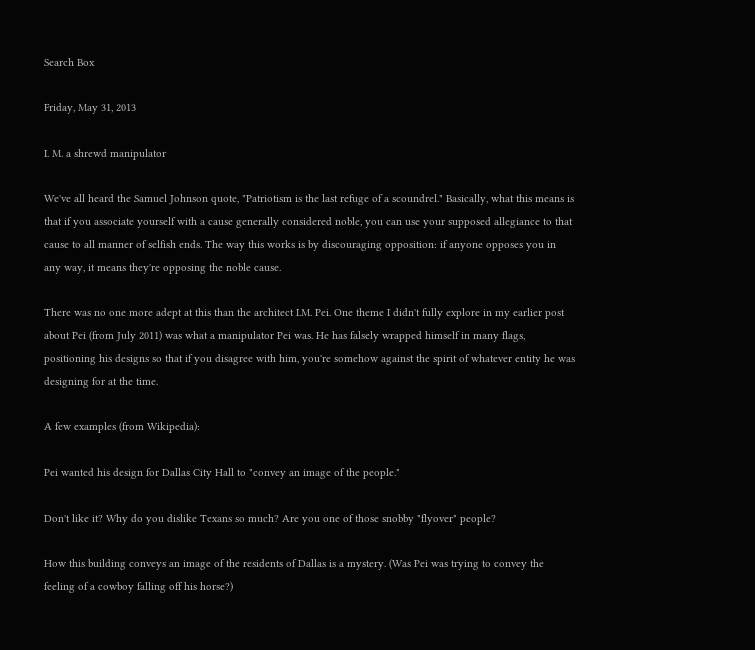Search Box

Friday, May 31, 2013

I. M. a shrewd manipulator

We've all heard the Samuel Johnson quote, "Patriotism is the last refuge of a scoundrel." Basically, what this means is that if you associate yourself with a cause generally considered noble, you can use your supposed allegiance to that cause to all manner of selfish ends. The way this works is by discouraging opposition: if anyone opposes you in any way, it means they're opposing the noble cause.

There was no one more adept at this than the architect I.M. Pei. One theme I didn't fully explore in my earlier post about Pei (from July 2011) was what a manipulator Pei was. He has falsely wrapped himself in many flags, positioning his designs so that if you disagree with him, you're somehow against the spirit of whatever entity he was designing for at the time.

A few examples (from Wikipedia):

Pei wanted his design for Dallas City Hall to "convey an image of the people."

Don't like it? Why do you dislike Texans so much? Are you one of those snobby "flyover" people?

How this building conveys an image of the residents of Dallas is a mystery. (Was Pei was trying to convey the feeling of a cowboy falling off his horse?)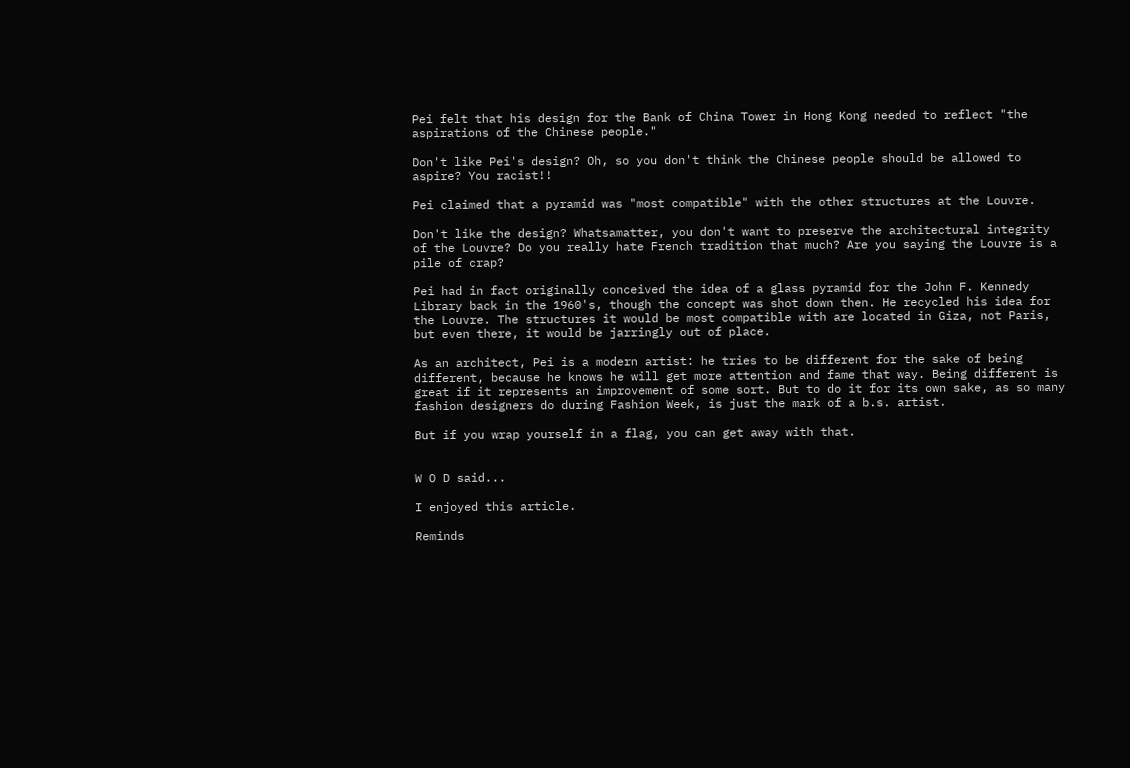Pei felt that his design for the Bank of China Tower in Hong Kong needed to reflect "the aspirations of the Chinese people."

Don't like Pei's design? Oh, so you don't think the Chinese people should be allowed to aspire? You racist!!

Pei claimed that a pyramid was "most compatible" with the other structures at the Louvre.

Don't like the design? Whatsamatter, you don't want to preserve the architectural integrity of the Louvre? Do you really hate French tradition that much? Are you saying the Louvre is a pile of crap?

Pei had in fact originally conceived the idea of a glass pyramid for the John F. Kennedy Library back in the 1960's, though the concept was shot down then. He recycled his idea for the Louvre. The structures it would be most compatible with are located in Giza, not Paris, but even there, it would be jarringly out of place.

As an architect, Pei is a modern artist: he tries to be different for the sake of being different, because he knows he will get more attention and fame that way. Being different is great if it represents an improvement of some sort. But to do it for its own sake, as so many fashion designers do during Fashion Week, is just the mark of a b.s. artist.

But if you wrap yourself in a flag, you can get away with that.


W O D said...

I enjoyed this article.

Reminds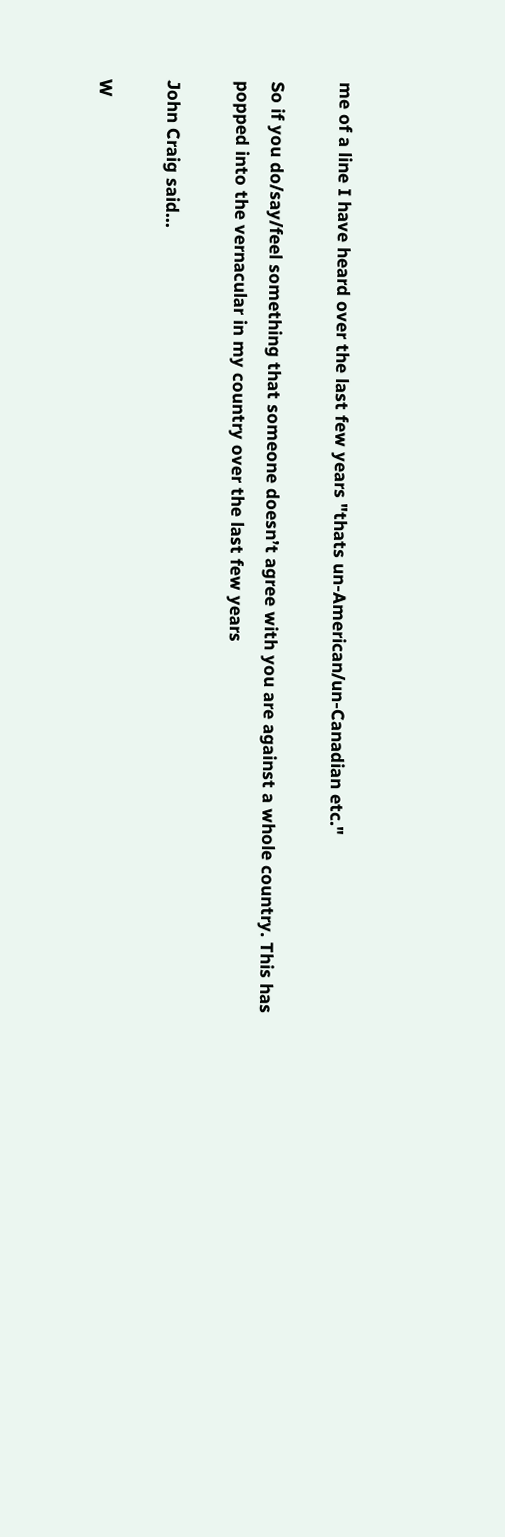me of a line I have heard over the last few years "thats un-American/un-Canadian etc."

So if you do/say/feel something that someone doesn’t agree with you are against a whole country. This has popped into the vernacular in my country over the last few years

John Craig said...

W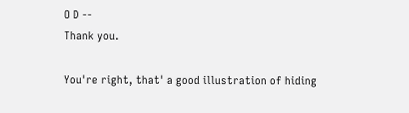O D --
Thank you.

You're right, that' a good illustration of hiding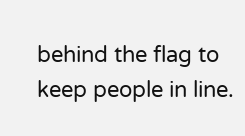behind the flag to keep people in line.